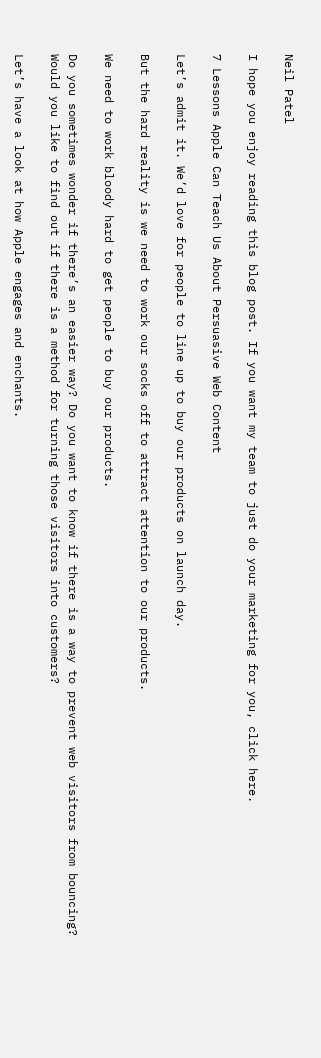Neil Patel

I hope you enjoy reading this blog post. If you want my team to just do your marketing for you, click here.

7 Lessons Apple Can Teach Us About Persuasive Web Content

Let’s admit it. We’d love for people to line up to buy our products on launch day.

But the hard reality is we need to work our socks off to attract attention to our products.

We need to work bloody hard to get people to buy our products.

Do you sometimes wonder if there’s an easier way? Do you want to know if there is a way to prevent web visitors from bouncing? Would you like to find out if there is a method for turning those visitors into customers?

Let’s have a look at how Apple engages and enchants.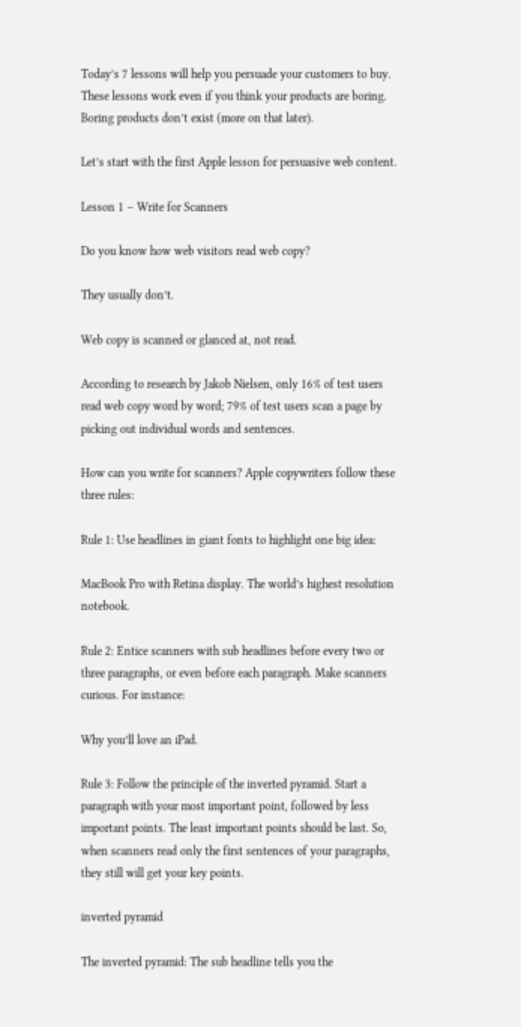Today’s 7 lessons will help you persuade your customers to buy. These lessons work even if you think your products are boring. Boring products don’t exist (more on that later).

Let’s start with the first Apple lesson for persuasive web content.

Lesson 1 – Write for Scanners

Do you know how web visitors read web copy?

They usually don’t.

Web copy is scanned or glanced at, not read.

According to research by Jakob Nielsen, only 16% of test users read web copy word by word; 79% of test users scan a page by picking out individual words and sentences.

How can you write for scanners? Apple copywriters follow these three rules:

Rule 1: Use headlines in giant fonts to highlight one big idea:

MacBook Pro with Retina display. The world’s highest resolution notebook.

Rule 2: Entice scanners with sub headlines before every two or three paragraphs, or even before each paragraph. Make scanners curious. For instance:

Why you’ll love an iPad.

Rule 3: Follow the principle of the inverted pyramid. Start a paragraph with your most important point, followed by less important points. The least important points should be last. So, when scanners read only the first sentences of your paragraphs, they still will get your key points.

inverted pyramid

The inverted pyramid: The sub headline tells you the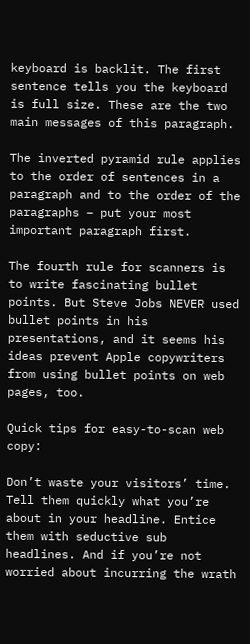keyboard is backlit. The first sentence tells you the keyboard is full size. These are the two main messages of this paragraph.

The inverted pyramid rule applies to the order of sentences in a paragraph and to the order of the paragraphs – put your most important paragraph first.

The fourth rule for scanners is to write fascinating bullet points. But Steve Jobs NEVER used bullet points in his presentations, and it seems his ideas prevent Apple copywriters from using bullet points on web pages, too.

Quick tips for easy-to-scan web copy:

Don’t waste your visitors’ time. Tell them quickly what you’re about in your headline. Entice them with seductive sub headlines. And if you’re not worried about incurring the wrath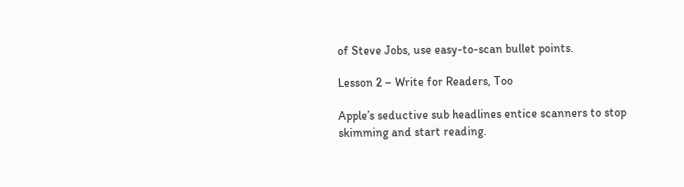of Steve Jobs, use easy-to-scan bullet points.

Lesson 2 – Write for Readers, Too

Apple’s seductive sub headlines entice scanners to stop skimming and start reading.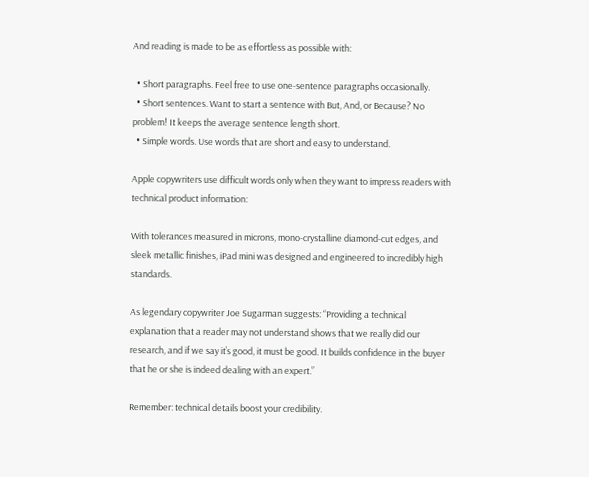And reading is made to be as effortless as possible with:

  • Short paragraphs. Feel free to use one-sentence paragraphs occasionally.
  • Short sentences. Want to start a sentence with But, And, or Because? No problem! It keeps the average sentence length short.
  • Simple words. Use words that are short and easy to understand.

Apple copywriters use difficult words only when they want to impress readers with technical product information:

With tolerances measured in microns, mono-crystalline diamond-cut edges, and sleek metallic finishes, iPad mini was designed and engineered to incredibly high standards.

As legendary copywriter Joe Sugarman suggests: “Providing a technical explanation that a reader may not understand shows that we really did our research, and if we say it’s good, it must be good. It builds confidence in the buyer that he or she is indeed dealing with an expert.”

Remember: technical details boost your credibility.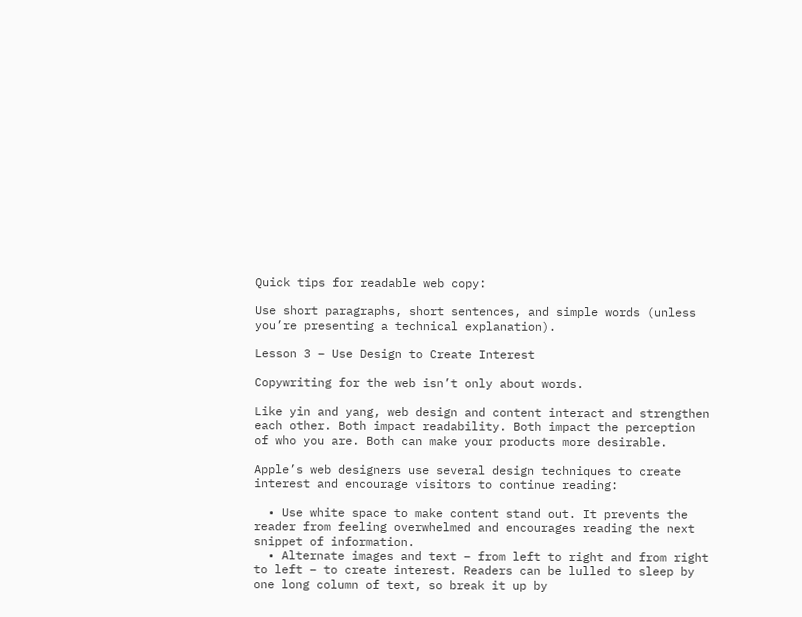Quick tips for readable web copy:

Use short paragraphs, short sentences, and simple words (unless you’re presenting a technical explanation).

Lesson 3 – Use Design to Create Interest

Copywriting for the web isn’t only about words.

Like yin and yang, web design and content interact and strengthen each other. Both impact readability. Both impact the perception of who you are. Both can make your products more desirable.

Apple’s web designers use several design techniques to create interest and encourage visitors to continue reading:

  • Use white space to make content stand out. It prevents the reader from feeling overwhelmed and encourages reading the next snippet of information.
  • Alternate images and text – from left to right and from right to left – to create interest. Readers can be lulled to sleep by one long column of text, so break it up by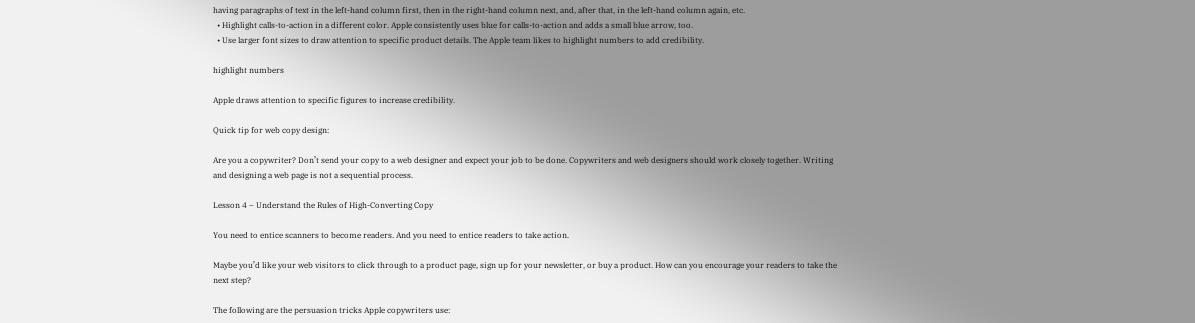having paragraphs of text in the left-hand column first, then in the right-hand column next, and, after that, in the left-hand column again, etc.
  • Highlight calls-to-action in a different color. Apple consistently uses blue for calls-to-action and adds a small blue arrow, too.
  • Use larger font sizes to draw attention to specific product details. The Apple team likes to highlight numbers to add credibility.

highlight numbers

Apple draws attention to specific figures to increase credibility.

Quick tip for web copy design:

Are you a copywriter? Don’t send your copy to a web designer and expect your job to be done. Copywriters and web designers should work closely together. Writing and designing a web page is not a sequential process.

Lesson 4 – Understand the Rules of High-Converting Copy

You need to entice scanners to become readers. And you need to entice readers to take action.

Maybe you’d like your web visitors to click through to a product page, sign up for your newsletter, or buy a product. How can you encourage your readers to take the next step?

The following are the persuasion tricks Apple copywriters use: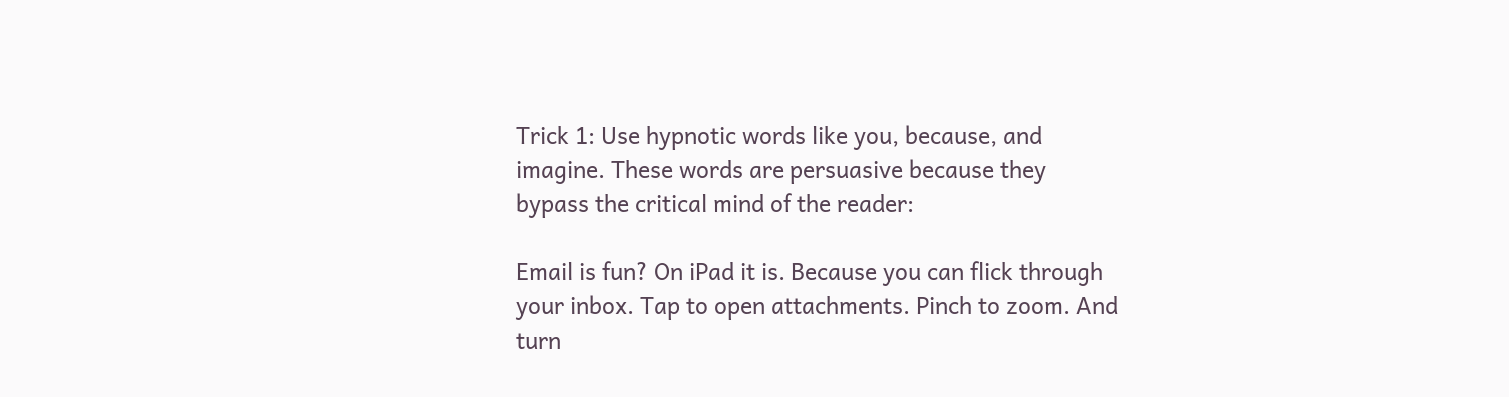Trick 1: Use hypnotic words like you, because, and imagine. These words are persuasive because they bypass the critical mind of the reader:

Email is fun? On iPad it is. Because you can flick through your inbox. Tap to open attachments. Pinch to zoom. And turn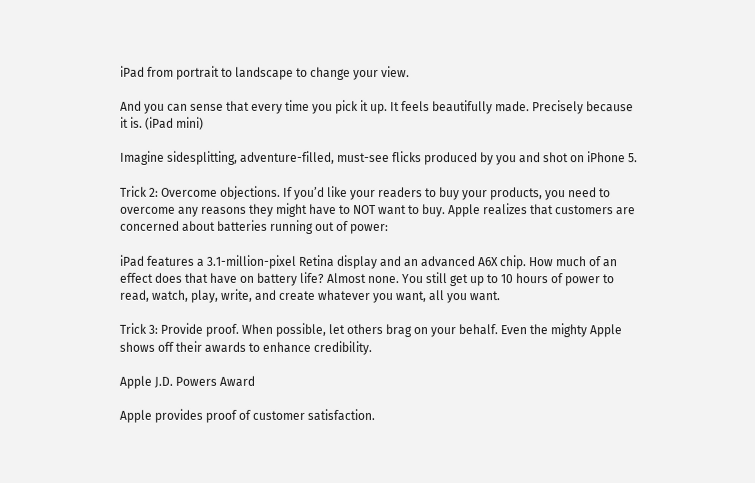iPad from portrait to landscape to change your view.

And you can sense that every time you pick it up. It feels beautifully made. Precisely because it is. (iPad mini)

Imagine sidesplitting, adventure-filled, must-see flicks produced by you and shot on iPhone 5.

Trick 2: Overcome objections. If you’d like your readers to buy your products, you need to overcome any reasons they might have to NOT want to buy. Apple realizes that customers are concerned about batteries running out of power:

iPad features a 3.1-million-pixel Retina display and an advanced A6X chip. How much of an effect does that have on battery life? Almost none. You still get up to 10 hours of power to read, watch, play, write, and create whatever you want, all you want.

Trick 3: Provide proof. When possible, let others brag on your behalf. Even the mighty Apple shows off their awards to enhance credibility.

Apple J.D. Powers Award

Apple provides proof of customer satisfaction.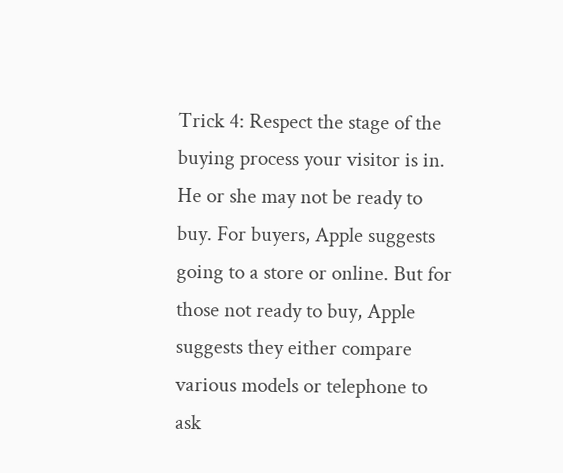Trick 4: Respect the stage of the buying process your visitor is in. He or she may not be ready to buy. For buyers, Apple suggests going to a store or online. But for those not ready to buy, Apple suggests they either compare various models or telephone to ask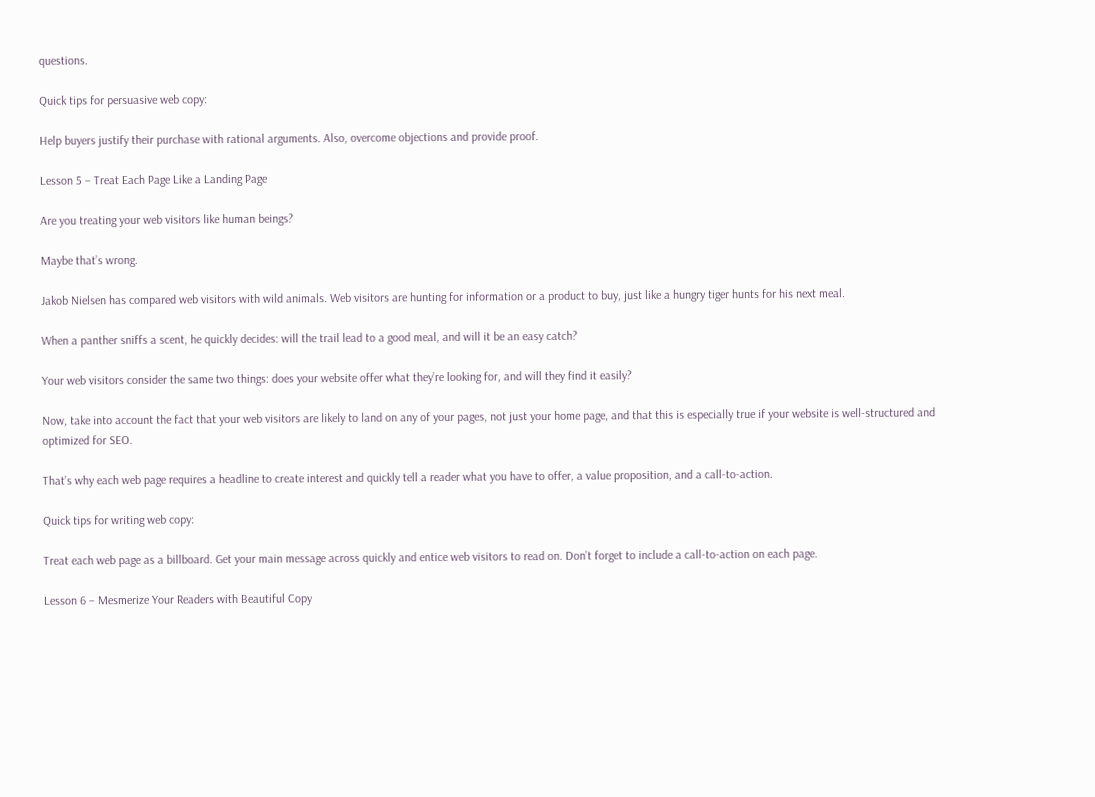questions.

Quick tips for persuasive web copy:

Help buyers justify their purchase with rational arguments. Also, overcome objections and provide proof.

Lesson 5 – Treat Each Page Like a Landing Page

Are you treating your web visitors like human beings?

Maybe that’s wrong.

Jakob Nielsen has compared web visitors with wild animals. Web visitors are hunting for information or a product to buy, just like a hungry tiger hunts for his next meal.

When a panther sniffs a scent, he quickly decides: will the trail lead to a good meal, and will it be an easy catch?

Your web visitors consider the same two things: does your website offer what they’re looking for, and will they find it easily?

Now, take into account the fact that your web visitors are likely to land on any of your pages, not just your home page, and that this is especially true if your website is well-structured and optimized for SEO.

That’s why each web page requires a headline to create interest and quickly tell a reader what you have to offer, a value proposition, and a call-to-action.

Quick tips for writing web copy:

Treat each web page as a billboard. Get your main message across quickly and entice web visitors to read on. Don’t forget to include a call-to-action on each page.

Lesson 6 – Mesmerize Your Readers with Beautiful Copy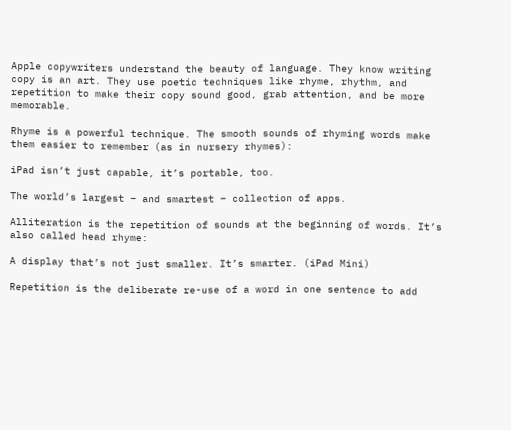Apple copywriters understand the beauty of language. They know writing copy is an art. They use poetic techniques like rhyme, rhythm, and repetition to make their copy sound good, grab attention, and be more memorable.

Rhyme is a powerful technique. The smooth sounds of rhyming words make them easier to remember (as in nursery rhymes):

iPad isn’t just capable, it’s portable, too.

The world’s largest – and smartest – collection of apps.

Alliteration is the repetition of sounds at the beginning of words. It’s also called head rhyme:

A display that’s not just smaller. It’s smarter. (iPad Mini)

Repetition is the deliberate re-use of a word in one sentence to add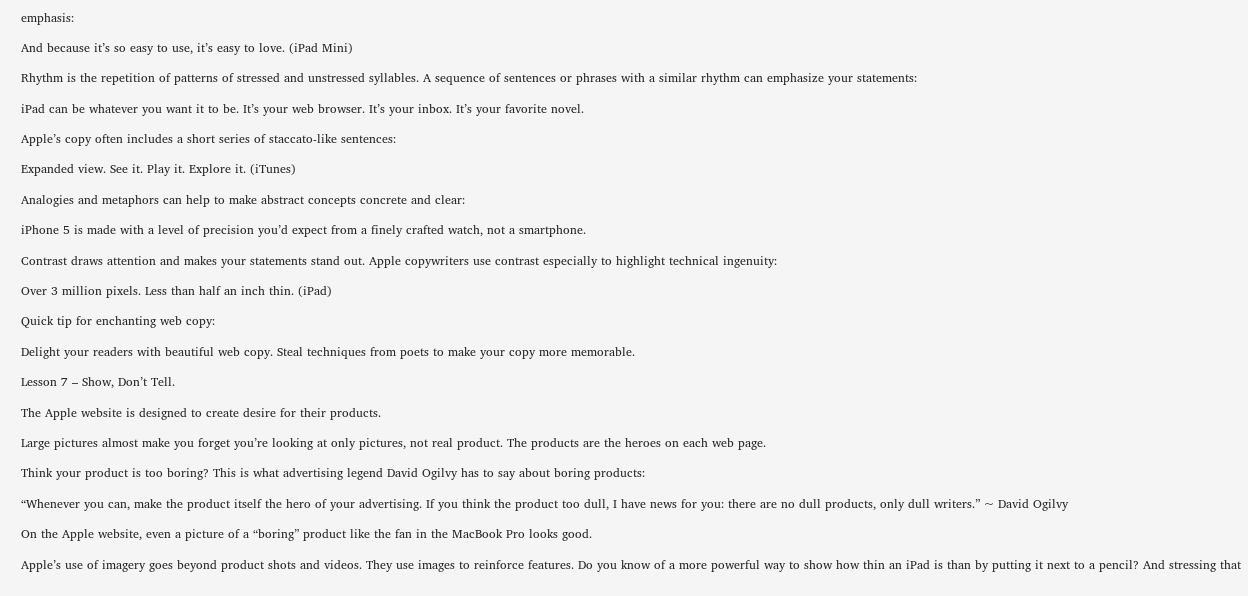emphasis:

And because it’s so easy to use, it’s easy to love. (iPad Mini)

Rhythm is the repetition of patterns of stressed and unstressed syllables. A sequence of sentences or phrases with a similar rhythm can emphasize your statements:

iPad can be whatever you want it to be. It’s your web browser. It’s your inbox. It’s your favorite novel.

Apple’s copy often includes a short series of staccato-like sentences:

Expanded view. See it. Play it. Explore it. (iTunes)

Analogies and metaphors can help to make abstract concepts concrete and clear:

iPhone 5 is made with a level of precision you’d expect from a finely crafted watch, not a smartphone.

Contrast draws attention and makes your statements stand out. Apple copywriters use contrast especially to highlight technical ingenuity:

Over 3 million pixels. Less than half an inch thin. (iPad)

Quick tip for enchanting web copy:

Delight your readers with beautiful web copy. Steal techniques from poets to make your copy more memorable.

Lesson 7 – Show, Don’t Tell.

The Apple website is designed to create desire for their products.

Large pictures almost make you forget you’re looking at only pictures, not real product. The products are the heroes on each web page.

Think your product is too boring? This is what advertising legend David Ogilvy has to say about boring products:

“Whenever you can, make the product itself the hero of your advertising. If you think the product too dull, I have news for you: there are no dull products, only dull writers.” ~ David Ogilvy

On the Apple website, even a picture of a “boring” product like the fan in the MacBook Pro looks good.

Apple’s use of imagery goes beyond product shots and videos. They use images to reinforce features. Do you know of a more powerful way to show how thin an iPad is than by putting it next to a pencil? And stressing that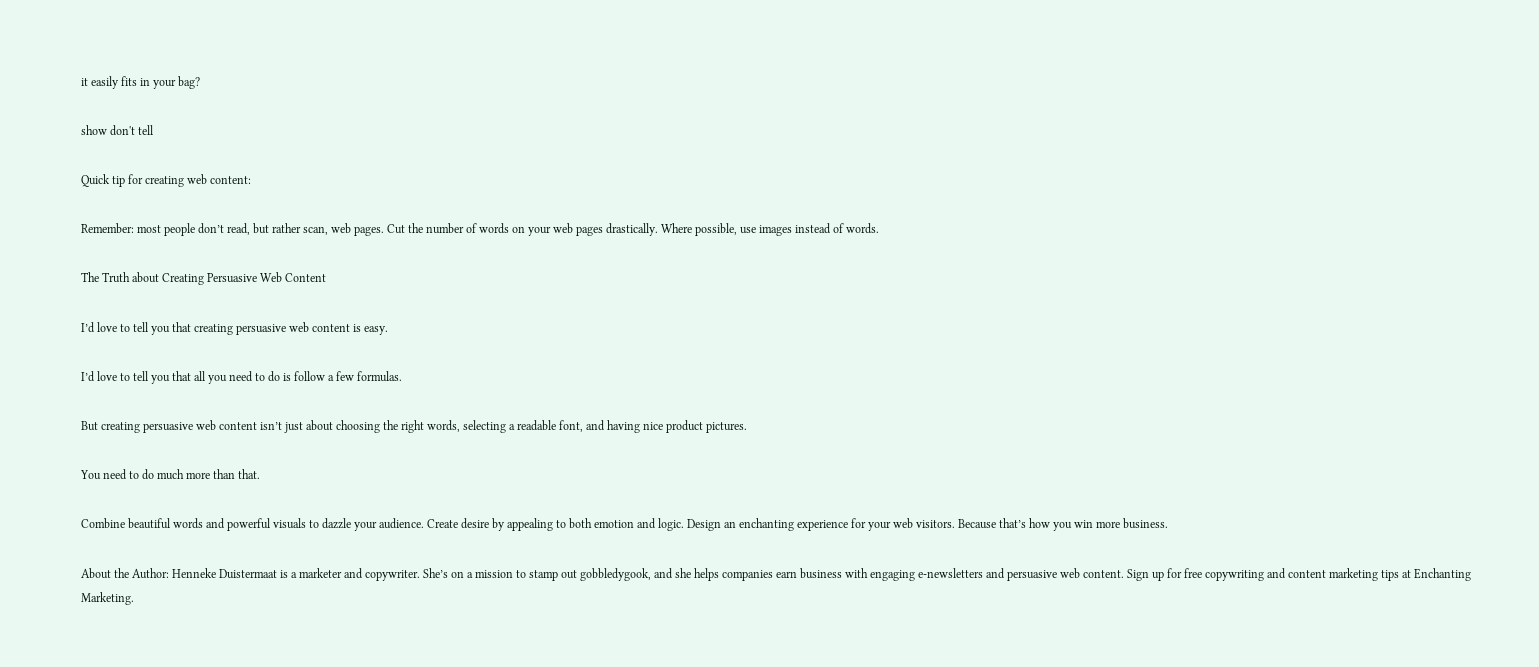it easily fits in your bag?

show don't tell

Quick tip for creating web content:

Remember: most people don’t read, but rather scan, web pages. Cut the number of words on your web pages drastically. Where possible, use images instead of words.

The Truth about Creating Persuasive Web Content

I’d love to tell you that creating persuasive web content is easy.

I’d love to tell you that all you need to do is follow a few formulas.

But creating persuasive web content isn’t just about choosing the right words, selecting a readable font, and having nice product pictures.

You need to do much more than that.

Combine beautiful words and powerful visuals to dazzle your audience. Create desire by appealing to both emotion and logic. Design an enchanting experience for your web visitors. Because that’s how you win more business.

About the Author: Henneke Duistermaat is a marketer and copywriter. She’s on a mission to stamp out gobbledygook, and she helps companies earn business with engaging e-newsletters and persuasive web content. Sign up for free copywriting and content marketing tips at Enchanting Marketing.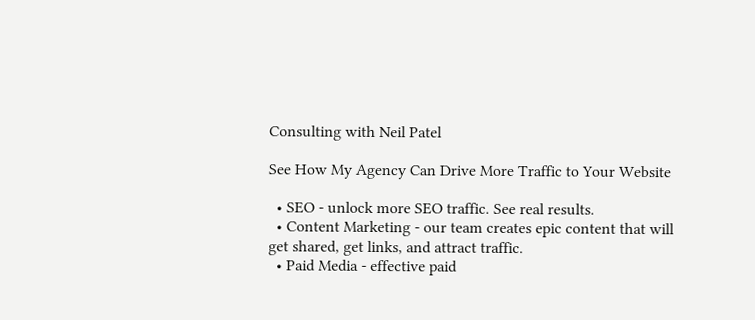Consulting with Neil Patel

See How My Agency Can Drive More Traffic to Your Website

  • SEO - unlock more SEO traffic. See real results.
  • Content Marketing - our team creates epic content that will get shared, get links, and attract traffic.
  • Paid Media - effective paid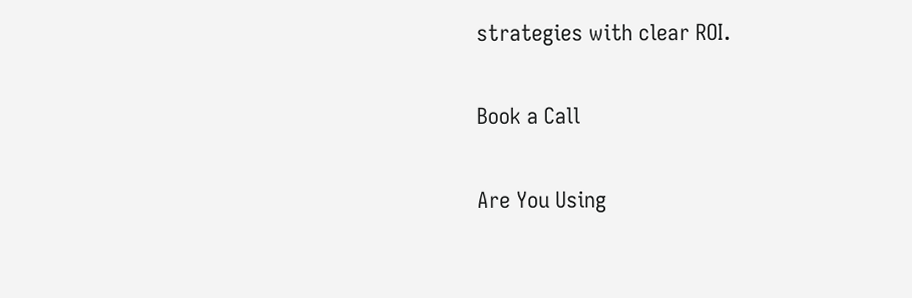strategies with clear ROI.

Book a Call

Are You Using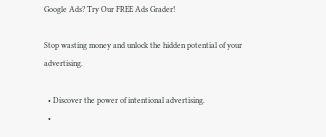Google Ads? Try Our FREE Ads Grader!

Stop wasting money and unlock the hidden potential of your advertising.

  • Discover the power of intentional advertising.
  •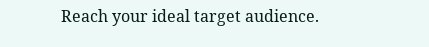Reach your ideal target audience.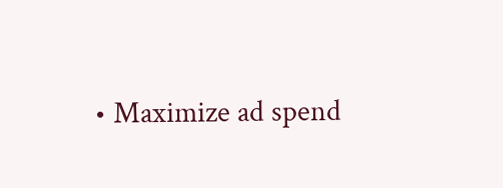• Maximize ad spend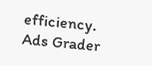efficiency.
Ads Grader